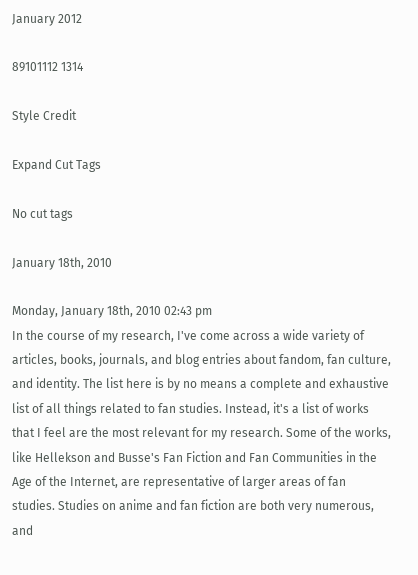January 2012

89101112 1314

Style Credit

Expand Cut Tags

No cut tags

January 18th, 2010

Monday, January 18th, 2010 02:43 pm
In the course of my research, I've come across a wide variety of articles, books, journals, and blog entries about fandom, fan culture, and identity. The list here is by no means a complete and exhaustive list of all things related to fan studies. Instead, it's a list of works that I feel are the most relevant for my research. Some of the works, like Hellekson and Busse's Fan Fiction and Fan Communities in the Age of the Internet, are representative of larger areas of fan studies. Studies on anime and fan fiction are both very numerous, and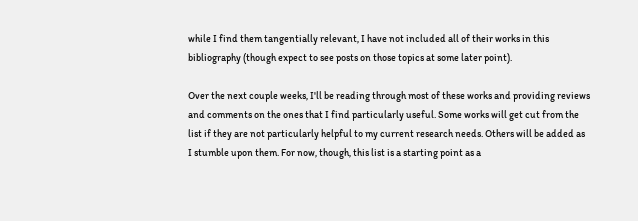while I find them tangentially relevant, I have not included all of their works in this bibliography (though expect to see posts on those topics at some later point).

Over the next couple weeks, I'll be reading through most of these works and providing reviews and comments on the ones that I find particularly useful. Some works will get cut from the list if they are not particularly helpful to my current research needs. Others will be added as I stumble upon them. For now, though, this list is a starting point as a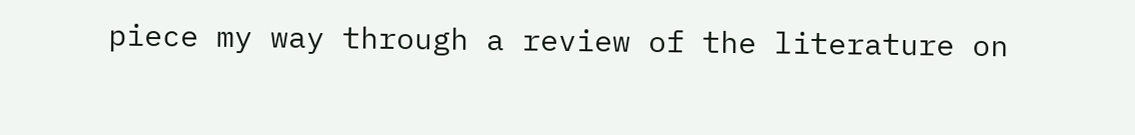piece my way through a review of the literature on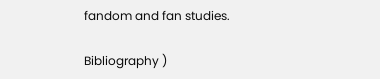fandom and fan studies.

Bibliography )